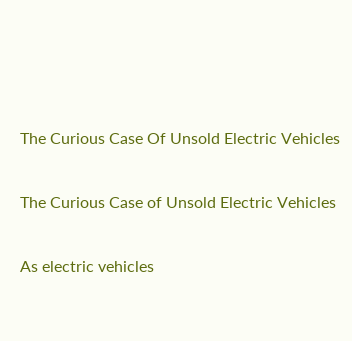The Curious Case Of Unsold Electric Vehicles

The Curious Case of Unsold Electric Vehicles

As electric vehicles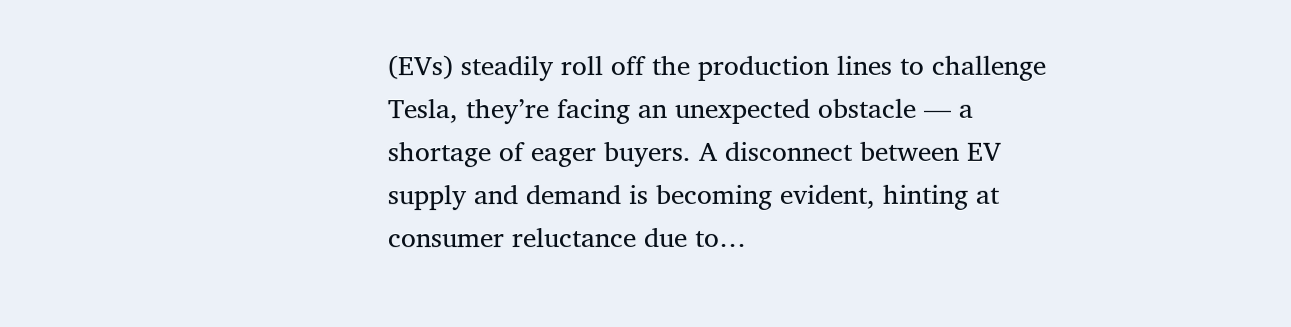(EVs) steadily roll off the production lines to challenge Tesla, they’re facing an unexpected obstacle — a shortage of eager buyers. A disconnect between EV supply and demand is becoming evident, hinting at consumer reluctance due to…